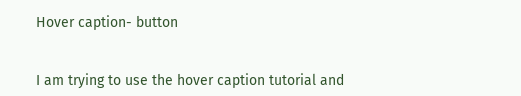Hover caption- button


I am trying to use the hover caption tutorial and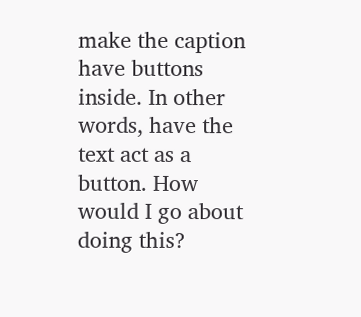make the caption have buttons inside. In other words, have the text act as a button. How would I go about doing this?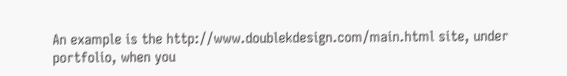An example is the http://www.doublekdesign.com/main.html site, under portfolio, when you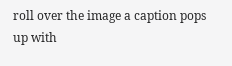roll over the image a caption pops up with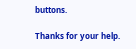buttons.

Thanks for your help.